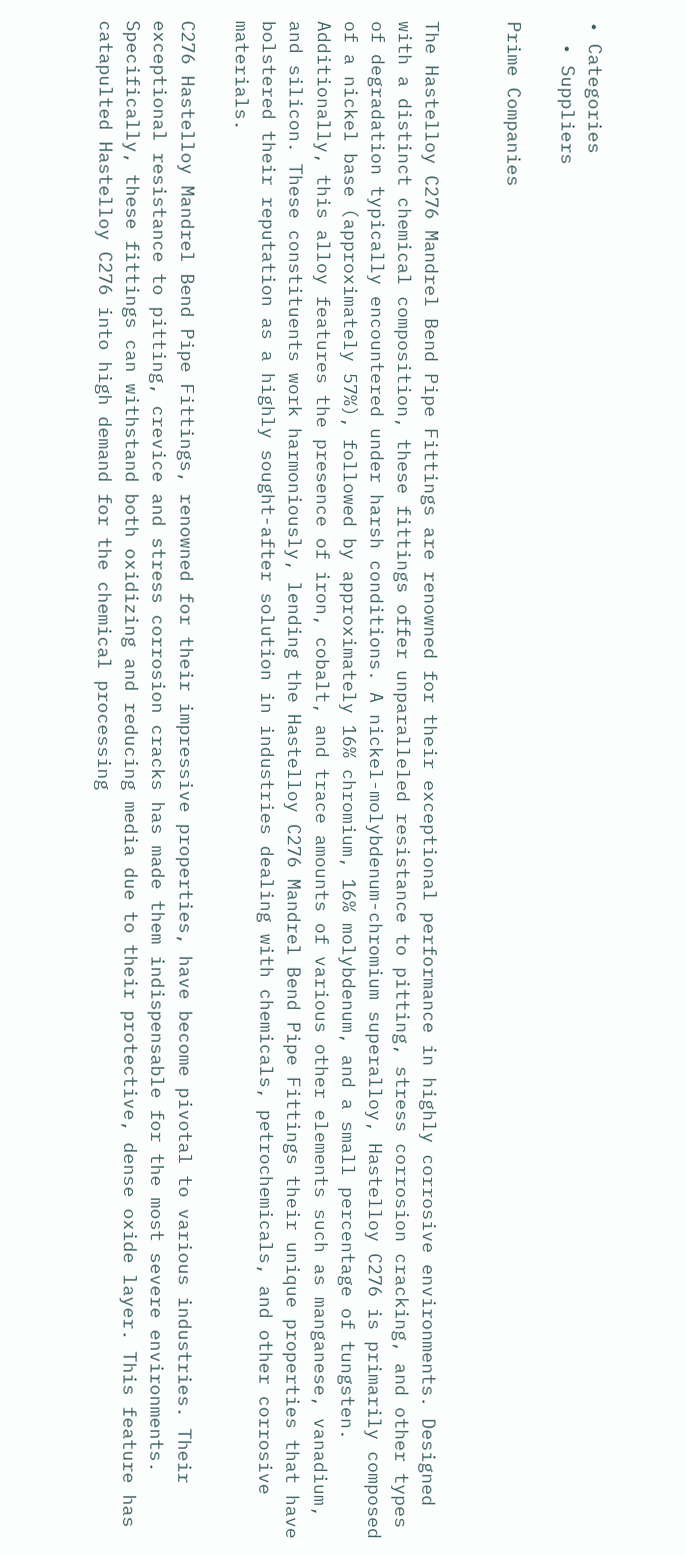• Categories
  • Suppliers

Prime Companies


The Hastelloy C276 Mandrel Bend Pipe Fittings are renowned for their exceptional performance in highly corrosive environments. Designed with a distinct chemical composition, these fittings offer unparalleled resistance to pitting, stress corrosion cracking, and other types of degradation typically encountered under harsh conditions. A nickel-molybdenum-chromium superalloy, Hastelloy C276 is primarily composed of a nickel base (approximately 57%), followed by approximately 16% chromium, 16% molybdenum, and a small percentage of tungsten. Additionally, this alloy features the presence of iron, cobalt, and trace amounts of various other elements such as manganese, vanadium, and silicon. These constituents work harmoniously, lending the Hastelloy C276 Mandrel Bend Pipe Fittings their unique properties that have bolstered their reputation as a highly sought-after solution in industries dealing with chemicals, petrochemicals, and other corrosive materials.

C276 Hastelloy Mandrel Bend Pipe Fittings, renowned for their impressive properties, have become pivotal to various industries. Their exceptional resistance to pitting, crevice and stress corrosion cracks has made them indispensable for the most severe environments. Specifically, these fittings can withstand both oxidizing and reducing media due to their protective, dense oxide layer. This feature has catapulted Hastelloy C276 into high demand for the chemical processing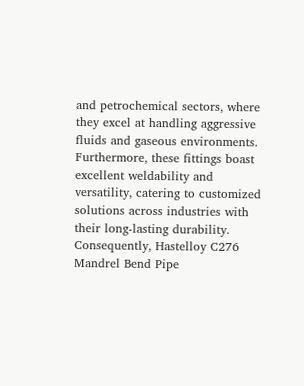and petrochemical sectors, where they excel at handling aggressive fluids and gaseous environments. Furthermore, these fittings boast excellent weldability and versatility, catering to customized solutions across industries with their long-lasting durability. Consequently, Hastelloy C276 Mandrel Bend Pipe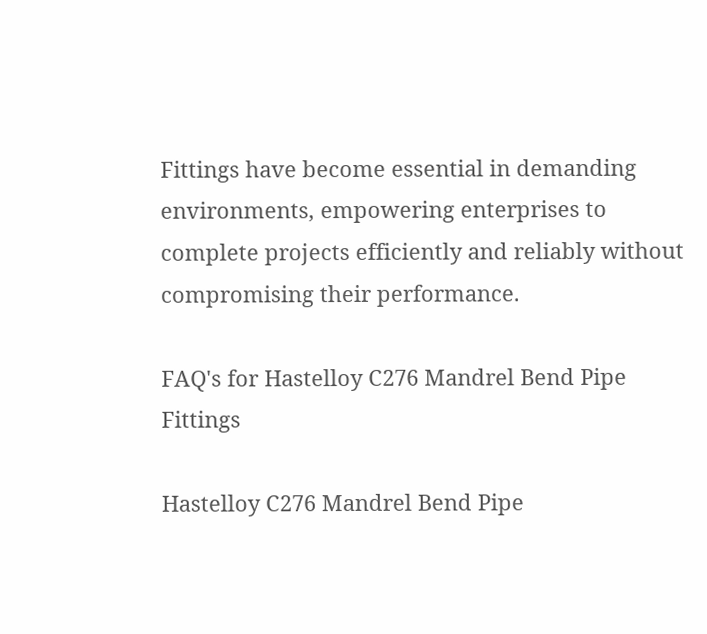Fittings have become essential in demanding environments, empowering enterprises to complete projects efficiently and reliably without compromising their performance.

FAQ's for Hastelloy C276 Mandrel Bend Pipe Fittings

Hastelloy C276 Mandrel Bend Pipe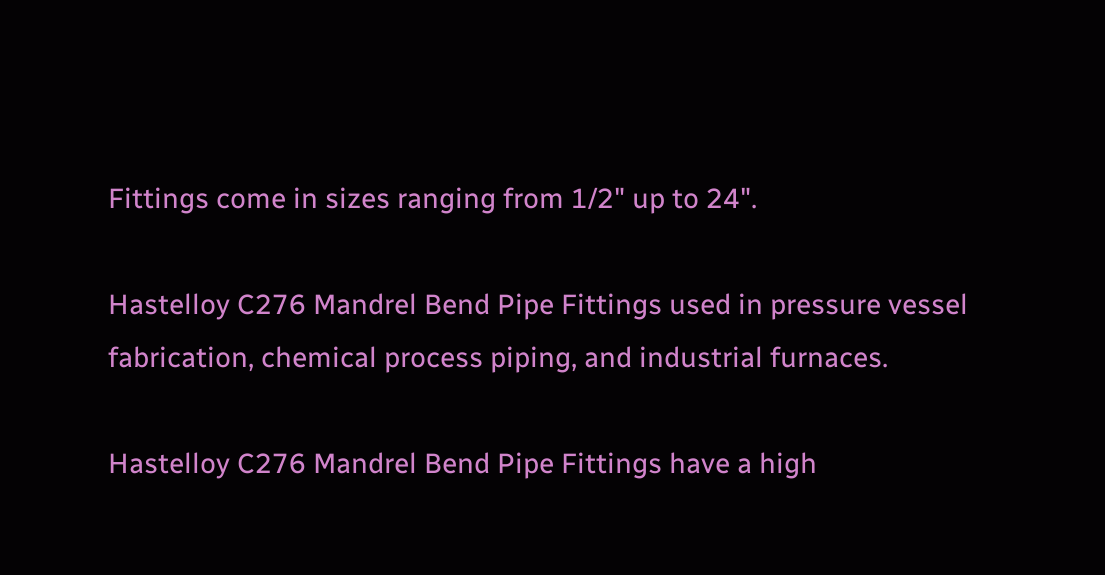Fittings come in sizes ranging from 1/2" up to 24".

Hastelloy C276 Mandrel Bend Pipe Fittings used in pressure vessel fabrication, chemical process piping, and industrial furnaces.

Hastelloy C276 Mandrel Bend Pipe Fittings have a high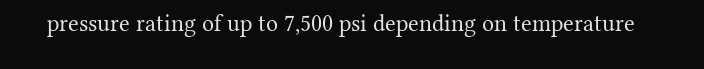pressure rating of up to 7,500 psi depending on temperature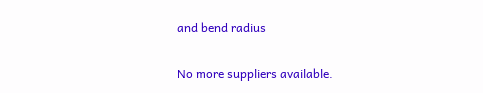and bend radius

No more suppliers available.